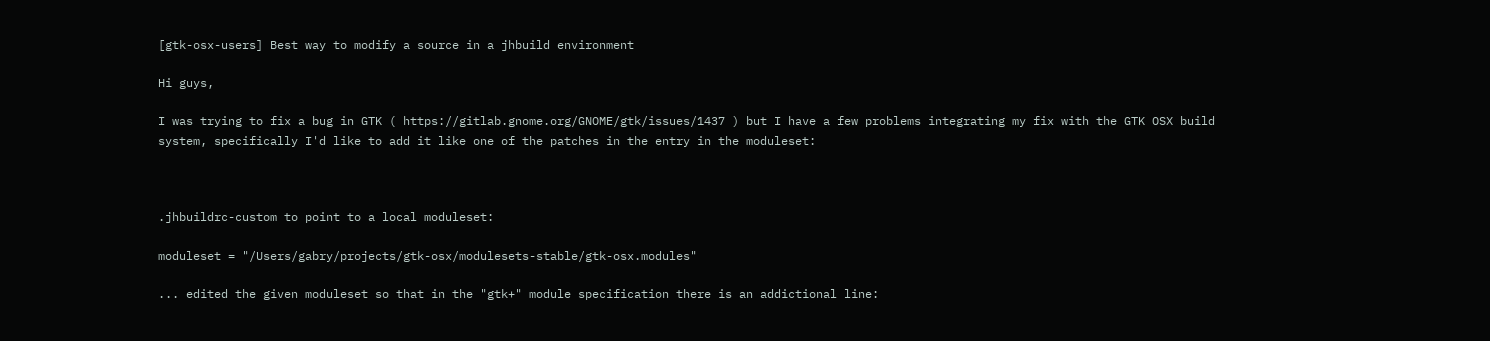[gtk-osx-users] Best way to modify a source in a jhbuild environment

Hi guys,

I was trying to fix a bug in GTK ( https://gitlab.gnome.org/GNOME/gtk/issues/1437 ) but I have a few problems integrating my fix with the GTK OSX build system, specifically I'd like to add it like one of the patches in the entry in the moduleset:



.jhbuildrc-custom to point to a local moduleset:

moduleset = "/Users/gabry/projects/gtk-osx/modulesets-stable/gtk-osx.modules"

... edited the given moduleset so that in the "gtk+" module specification there is an addictional line: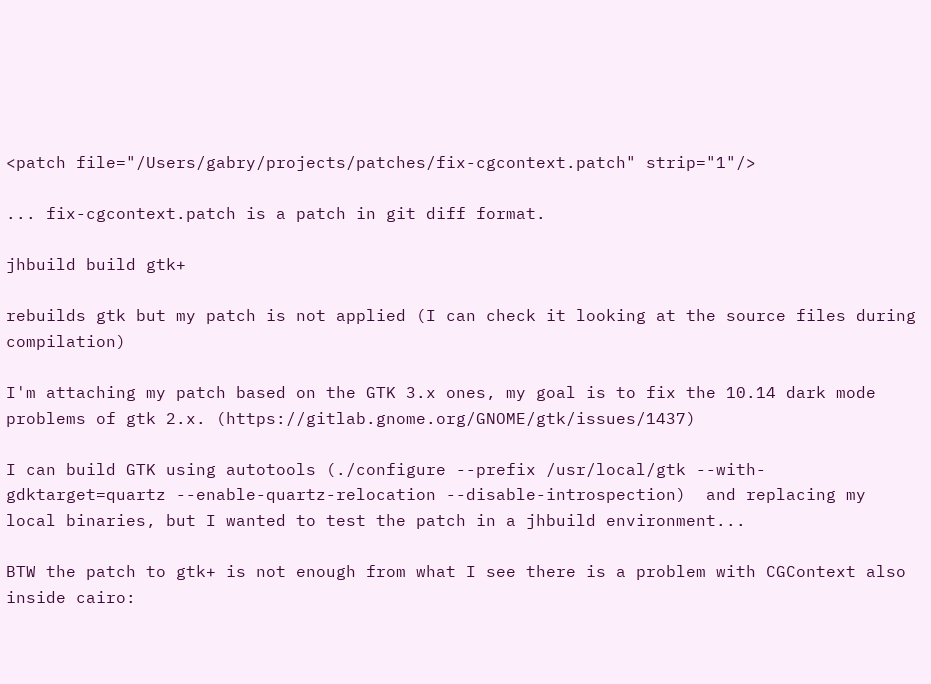<patch file="/Users/gabry/projects/patches/fix-cgcontext.patch" strip="1"/>

... fix-cgcontext.patch is a patch in git diff format.

jhbuild build gtk+

rebuilds gtk but my patch is not applied (I can check it looking at the source files during compilation)

I'm attaching my patch based on the GTK 3.x ones, my goal is to fix the 10.14 dark mode problems of gtk 2.x. (https://gitlab.gnome.org/GNOME/gtk/issues/1437)

I can build GTK using autotools (./configure --prefix /usr/local/gtk --with-gdktarget=quartz --enable-quartz-relocation --disable-introspection)  and replacing my local binaries, but I wanted to test the patch in a jhbuild environment...

BTW the patch to gtk+ is not enough from what I see there is a problem with CGContext also inside cairo: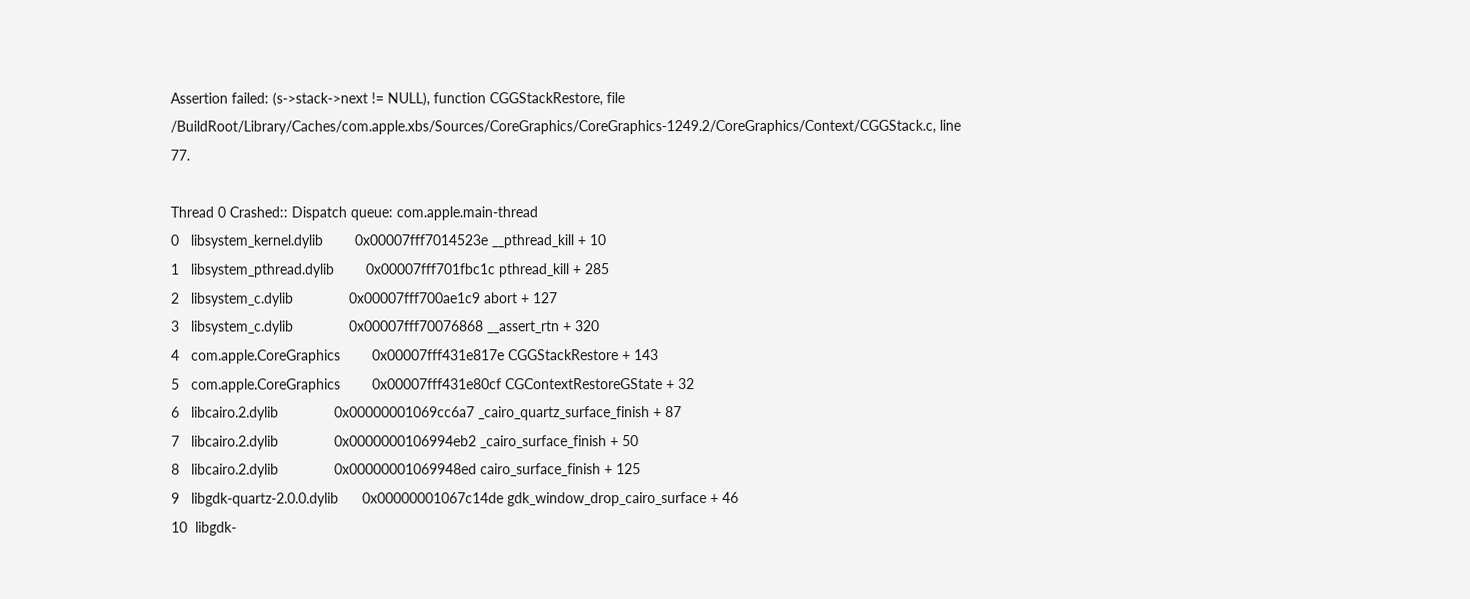Assertion failed: (s->stack->next != NULL), function CGGStackRestore, file /BuildRoot/Library/Caches/com.apple.xbs/Sources/CoreGraphics/CoreGraphics-1249.2/CoreGraphics/Context/CGGStack.c, line 77.

Thread 0 Crashed:: Dispatch queue: com.apple.main-thread
0   libsystem_kernel.dylib        0x00007fff7014523e __pthread_kill + 10
1   libsystem_pthread.dylib        0x00007fff701fbc1c pthread_kill + 285
2   libsystem_c.dylib              0x00007fff700ae1c9 abort + 127
3   libsystem_c.dylib              0x00007fff70076868 __assert_rtn + 320
4   com.apple.CoreGraphics        0x00007fff431e817e CGGStackRestore + 143
5   com.apple.CoreGraphics        0x00007fff431e80cf CGContextRestoreGState + 32
6   libcairo.2.dylib              0x00000001069cc6a7 _cairo_quartz_surface_finish + 87
7   libcairo.2.dylib              0x0000000106994eb2 _cairo_surface_finish + 50
8   libcairo.2.dylib              0x00000001069948ed cairo_surface_finish + 125
9   libgdk-quartz-2.0.0.dylib      0x00000001067c14de gdk_window_drop_cairo_surface + 46
10  libgdk-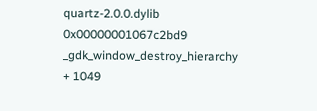quartz-2.0.0.dylib      0x00000001067c2bd9 _gdk_window_destroy_hierarchy + 1049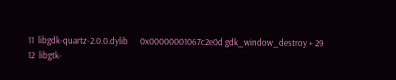11  libgdk-quartz-2.0.0.dylib      0x00000001067c2e0d gdk_window_destroy + 29
12  libgtk-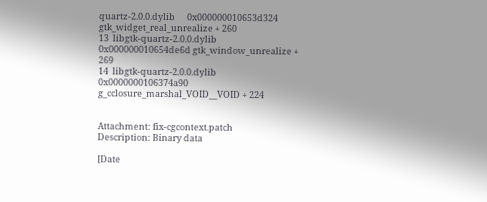quartz-2.0.0.dylib      0x000000010653d324 gtk_widget_real_unrealize + 260
13  libgtk-quartz-2.0.0.dylib      0x000000010654de6d gtk_window_unrealize + 269
14  libgtk-quartz-2.0.0.dylib      0x0000000106374a90 g_cclosure_marshal_VOID__VOID + 224


Attachment: fix-cgcontext.patch
Description: Binary data

[Date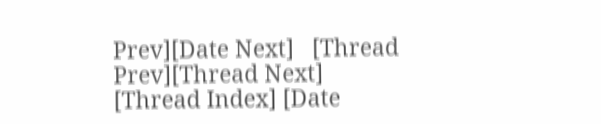Prev][Date Next]   [Thread Prev][Thread Next]   [Thread Index] [Date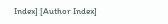Index] [Author Index]